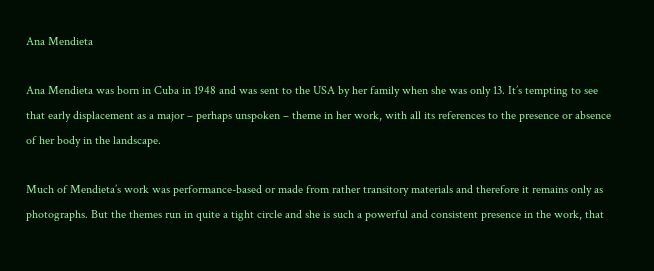Ana Mendieta

Ana Mendieta was born in Cuba in 1948 and was sent to the USA by her family when she was only 13. It’s tempting to see that early displacement as a major – perhaps unspoken – theme in her work, with all its references to the presence or absence of her body in the landscape.

Much of Mendieta’s work was performance-based or made from rather transitory materials and therefore it remains only as photographs. But the themes run in quite a tight circle and she is such a powerful and consistent presence in the work, that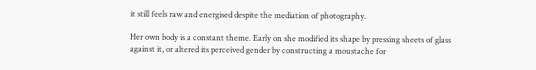it still feels raw and energised despite the mediation of photography.

Her own body is a constant theme. Early on she modified its shape by pressing sheets of glass against it, or altered its perceived gender by constructing a moustache for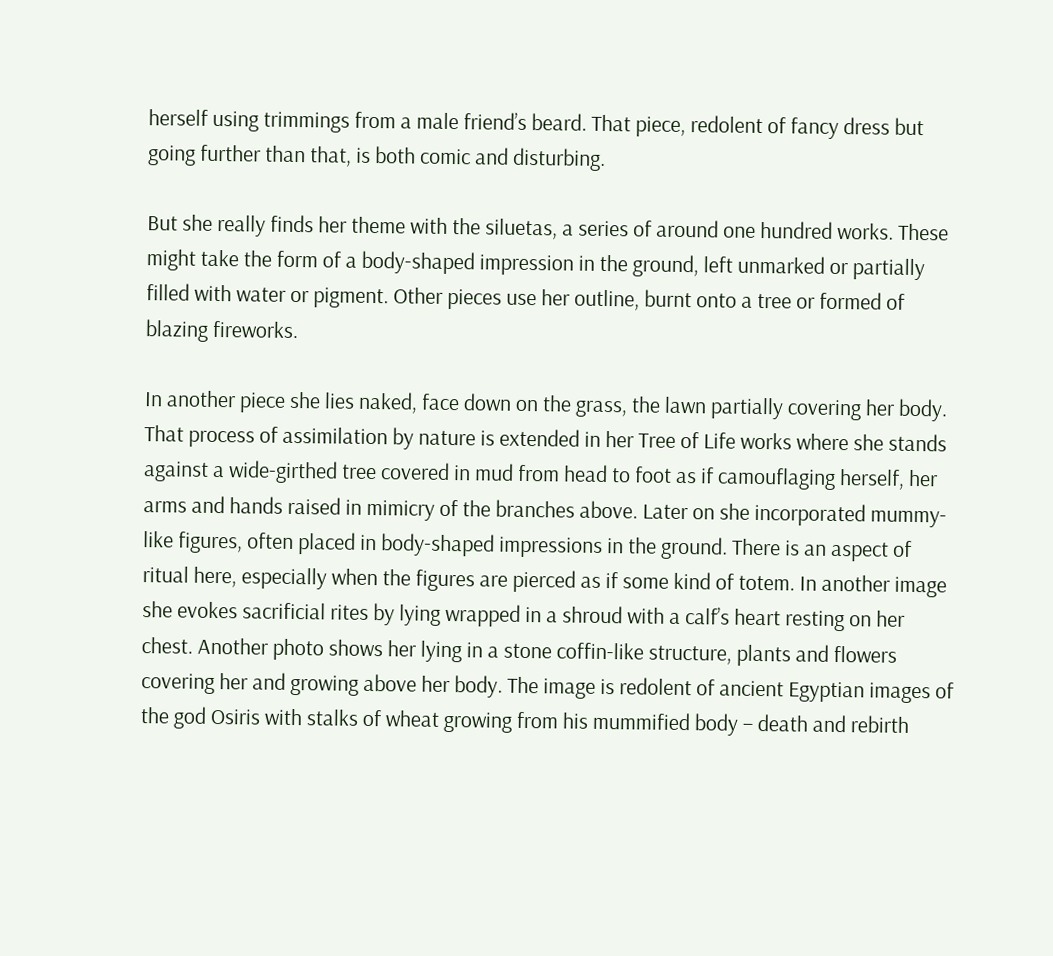herself using trimmings from a male friend’s beard. That piece, redolent of fancy dress but going further than that, is both comic and disturbing.

But she really finds her theme with the siluetas, a series of around one hundred works. These might take the form of a body-shaped impression in the ground, left unmarked or partially filled with water or pigment. Other pieces use her outline, burnt onto a tree or formed of blazing fireworks.

In another piece she lies naked, face down on the grass, the lawn partially covering her body. That process of assimilation by nature is extended in her Tree of Life works where she stands against a wide-girthed tree covered in mud from head to foot as if camouflaging herself, her arms and hands raised in mimicry of the branches above. Later on she incorporated mummy-like figures, often placed in body-shaped impressions in the ground. There is an aspect of ritual here, especially when the figures are pierced as if some kind of totem. In another image she evokes sacrificial rites by lying wrapped in a shroud with a calf’s heart resting on her chest. Another photo shows her lying in a stone coffin-like structure, plants and flowers covering her and growing above her body. The image is redolent of ancient Egyptian images of the god Osiris with stalks of wheat growing from his mummified body – death and rebirth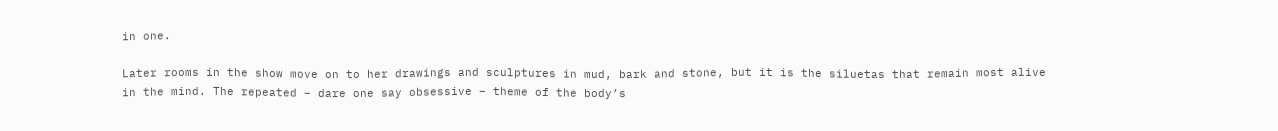in one.

Later rooms in the show move on to her drawings and sculptures in mud, bark and stone, but it is the siluetas that remain most alive in the mind. The repeated – dare one say obsessive – theme of the body’s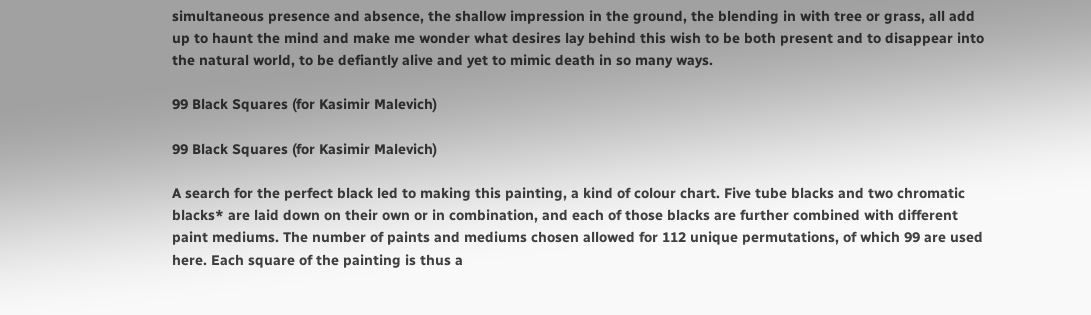simultaneous presence and absence, the shallow impression in the ground, the blending in with tree or grass, all add up to haunt the mind and make me wonder what desires lay behind this wish to be both present and to disappear into the natural world, to be defiantly alive and yet to mimic death in so many ways.

99 Black Squares (for Kasimir Malevich)

99 Black Squares (for Kasimir Malevich)

A search for the perfect black led to making this painting, a kind of colour chart. Five tube blacks and two chromatic blacks* are laid down on their own or in combination, and each of those blacks are further combined with different paint mediums. The number of paints and mediums chosen allowed for 112 unique permutations, of which 99 are used here. Each square of the painting is thus a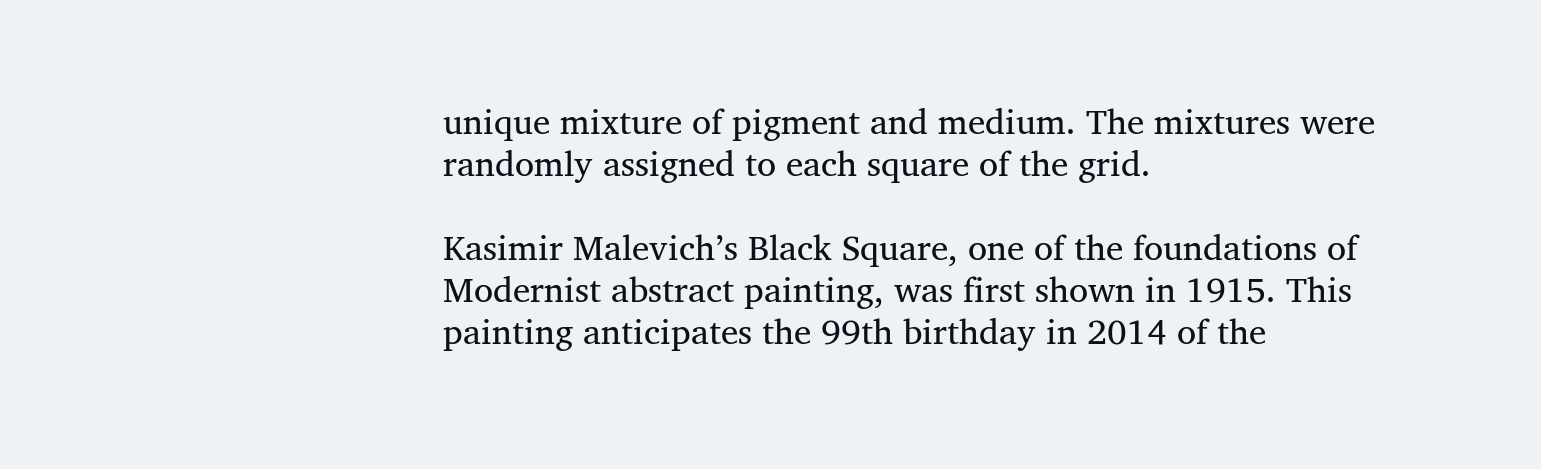unique mixture of pigment and medium. The mixtures were randomly assigned to each square of the grid.

Kasimir Malevich’s Black Square, one of the foundations of Modernist abstract painting, was first shown in 1915. This painting anticipates the 99th birthday in 2014 of the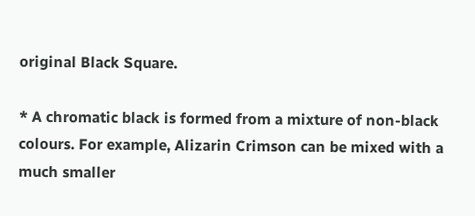original Black Square.

* A chromatic black is formed from a mixture of non-black colours. For example, Alizarin Crimson can be mixed with a much smaller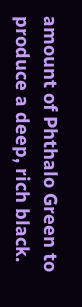amount of Phthalo Green to produce a deep, rich black.